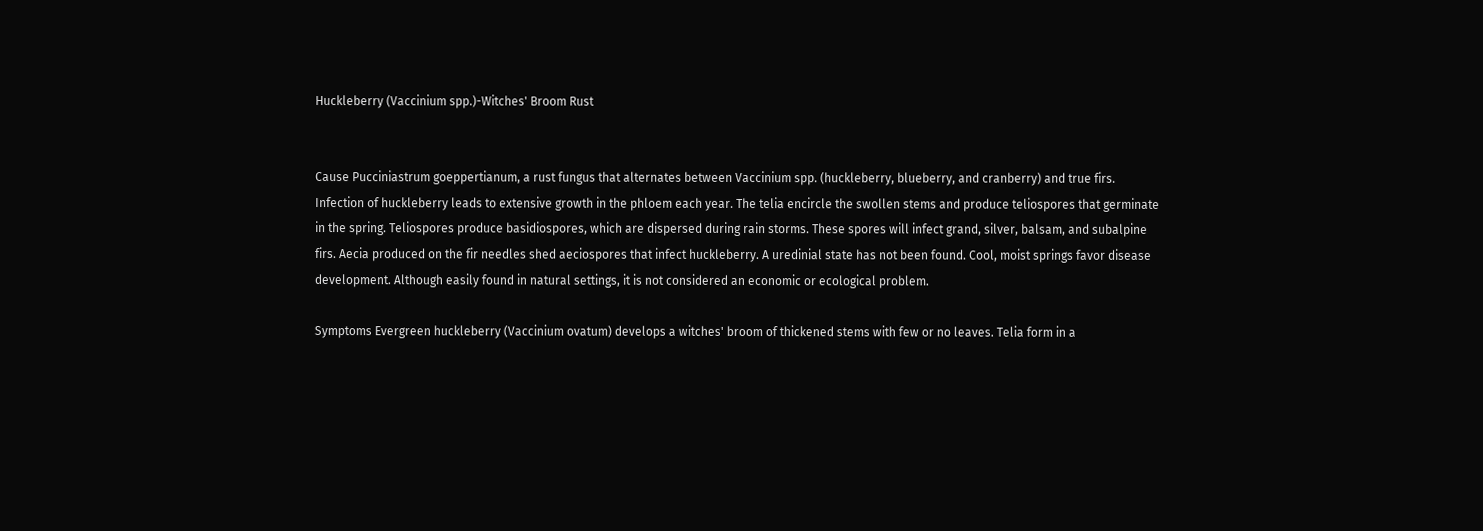Huckleberry (Vaccinium spp.)-Witches' Broom Rust


Cause Pucciniastrum goeppertianum, a rust fungus that alternates between Vaccinium spp. (huckleberry, blueberry, and cranberry) and true firs. Infection of huckleberry leads to extensive growth in the phloem each year. The telia encircle the swollen stems and produce teliospores that germinate in the spring. Teliospores produce basidiospores, which are dispersed during rain storms. These spores will infect grand, silver, balsam, and subalpine firs. Aecia produced on the fir needles shed aeciospores that infect huckleberry. A uredinial state has not been found. Cool, moist springs favor disease development. Although easily found in natural settings, it is not considered an economic or ecological problem.

Symptoms Evergreen huckleberry (Vaccinium ovatum) develops a witches' broom of thickened stems with few or no leaves. Telia form in a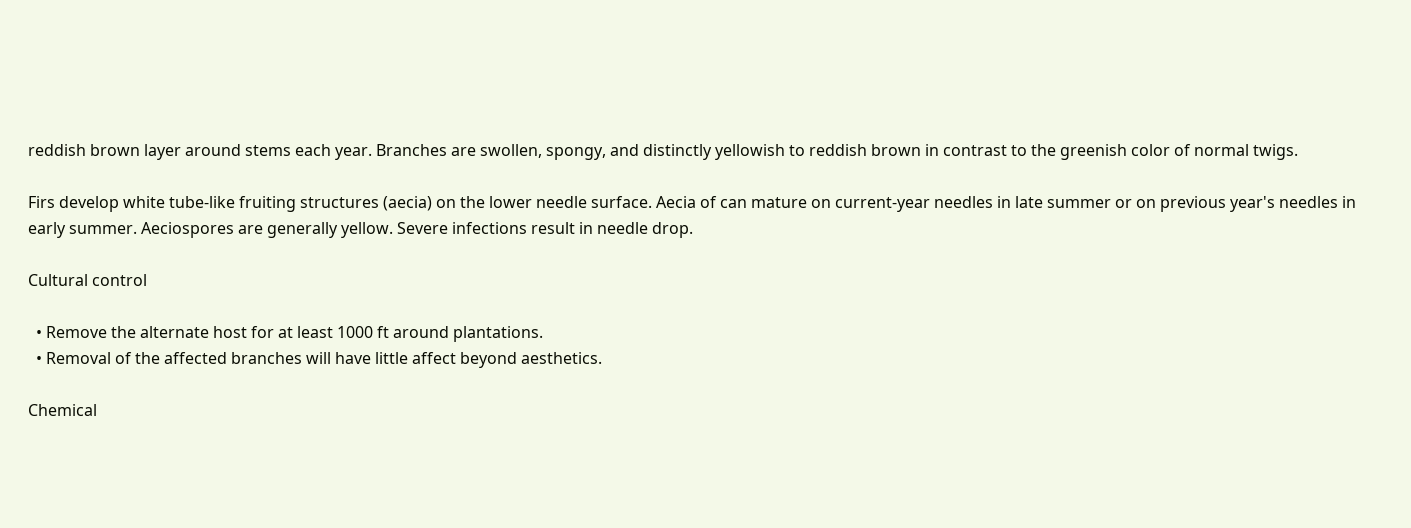reddish brown layer around stems each year. Branches are swollen, spongy, and distinctly yellowish to reddish brown in contrast to the greenish color of normal twigs.

Firs develop white tube-like fruiting structures (aecia) on the lower needle surface. Aecia of can mature on current-year needles in late summer or on previous year's needles in early summer. Aeciospores are generally yellow. Severe infections result in needle drop.

Cultural control

  • Remove the alternate host for at least 1000 ft around plantations.
  • Removal of the affected branches will have little affect beyond aesthetics.

Chemical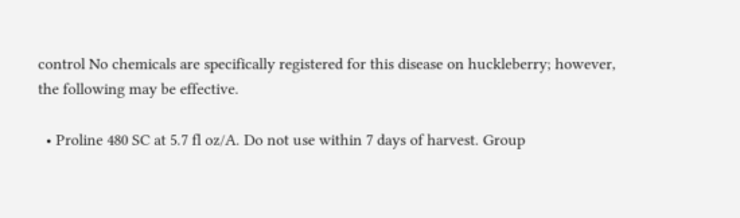control No chemicals are specifically registered for this disease on huckleberry; however, the following may be effective.

  • Proline 480 SC at 5.7 fl oz/A. Do not use within 7 days of harvest. Group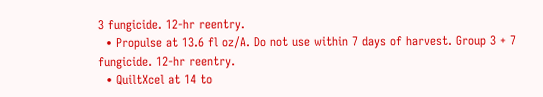3 fungicide. 12-hr reentry.
  • Propulse at 13.6 fl oz/A. Do not use within 7 days of harvest. Group 3 + 7 fungicide. 12-hr reentry.
  • QuiltXcel at 14 to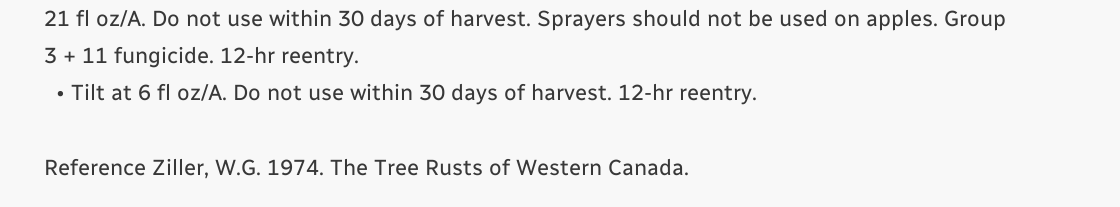21 fl oz/A. Do not use within 30 days of harvest. Sprayers should not be used on apples. Group 3 + 11 fungicide. 12-hr reentry.
  • Tilt at 6 fl oz/A. Do not use within 30 days of harvest. 12-hr reentry.

Reference Ziller, W.G. 1974. The Tree Rusts of Western Canada.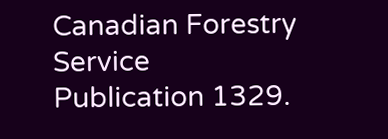Canadian Forestry Service Publication 1329.